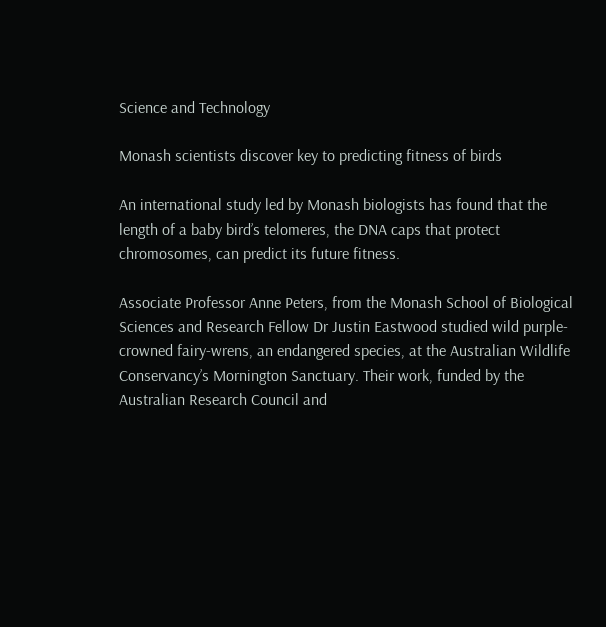Science and Technology

Monash scientists discover key to predicting fitness of birds

An international study led by Monash biologists has found that the length of a baby bird’s telomeres, the DNA caps that protect chromosomes, can predict its future fitness.

Associate Professor Anne Peters, from the Monash School of Biological Sciences and Research Fellow Dr Justin Eastwood studied wild purple-crowned fairy-wrens, an endangered species, at the Australian Wildlife Conservancy’s Mornington Sanctuary. Their work, funded by the Australian Research Council and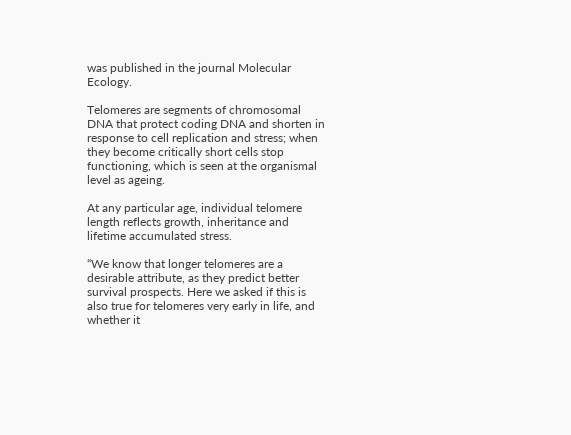was published in the journal Molecular Ecology.

Telomeres are segments of chromosomal DNA that protect coding DNA and shorten in response to cell replication and stress; when they become critically short cells stop functioning, which is seen at the organismal level as ageing.

At any particular age, individual telomere length reflects growth, inheritance and lifetime accumulated stress.

“We know that longer telomeres are a desirable attribute, as they predict better survival prospects. Here we asked if this is also true for telomeres very early in life, and whether it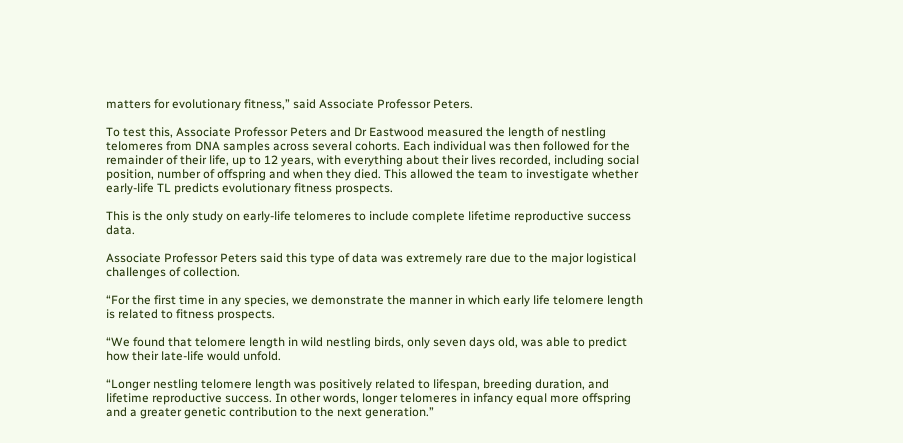matters for evolutionary fitness,” said Associate Professor Peters.

To test this, Associate Professor Peters and Dr Eastwood measured the length of nestling telomeres from DNA samples across several cohorts. Each individual was then followed for the remainder of their life, up to 12 years, with everything about their lives recorded, including social position, number of offspring and when they died. This allowed the team to investigate whether early-life TL predicts evolutionary fitness prospects.

This is the only study on early-life telomeres to include complete lifetime reproductive success data.

Associate Professor Peters said this type of data was extremely rare due to the major logistical challenges of collection.

“For the first time in any species, we demonstrate the manner in which early life telomere length is related to fitness prospects.

“We found that telomere length in wild nestling birds, only seven days old, was able to predict how their late-life would unfold.

“Longer nestling telomere length was positively related to lifespan, breeding duration, and lifetime reproductive success. In other words, longer telomeres in infancy equal more offspring and a greater genetic contribution to the next generation.”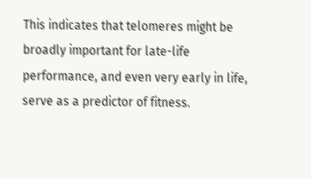This indicates that telomeres might be broadly important for late-life performance, and even very early in life, serve as a predictor of fitness.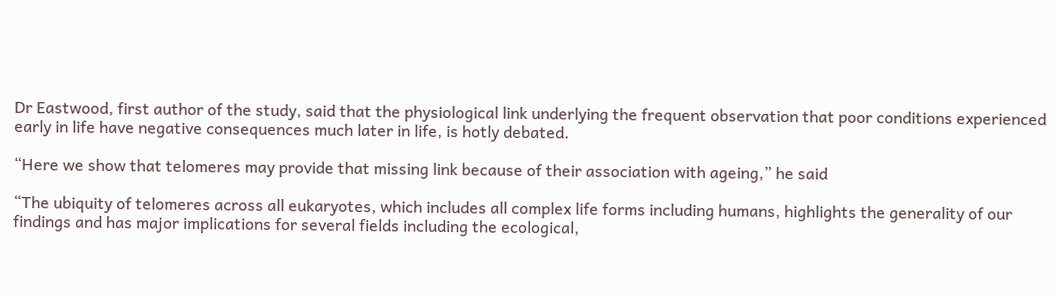Dr Eastwood, first author of the study, said that the physiological link underlying the frequent observation that poor conditions experienced early in life have negative consequences much later in life, is hotly debated.

“Here we show that telomeres may provide that missing link because of their association with ageing,” he said

“The ubiquity of telomeres across all eukaryotes, which includes all complex life forms including humans, highlights the generality of our findings and has major implications for several fields including the ecological,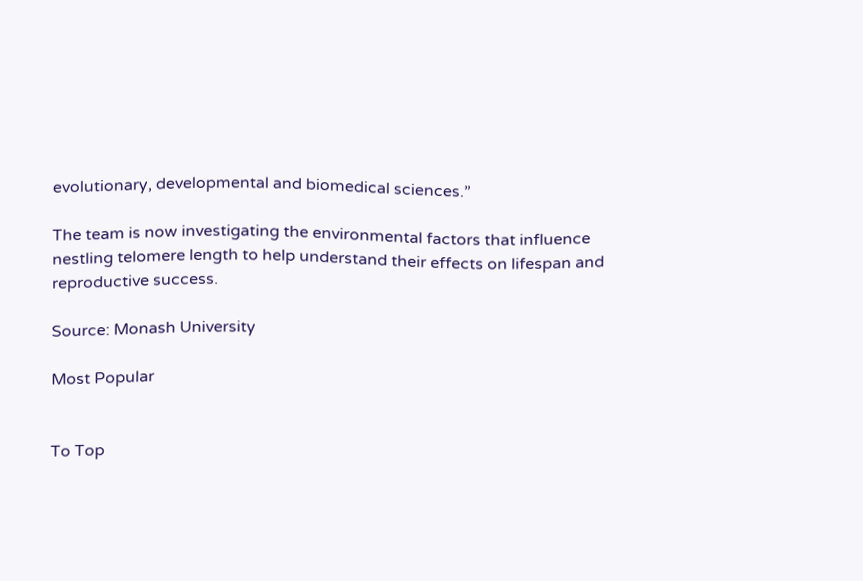evolutionary, developmental and biomedical sciences.”

The team is now investigating the environmental factors that influence nestling telomere length to help understand their effects on lifespan and reproductive success.

Source: Monash University

Most Popular


To Top